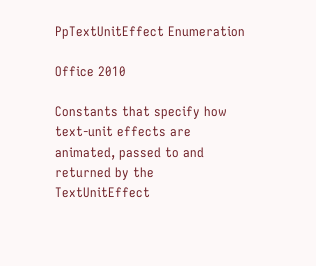PpTextUnitEffect Enumeration

Office 2010

Constants that specify how text-unit effects are animated, passed to and returned by the TextUnitEffect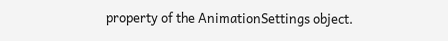property of the AnimationSettings object.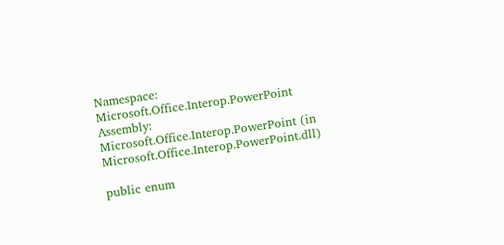Namespace:  Microsoft.Office.Interop.PowerPoint
Assembly:  Microsoft.Office.Interop.PowerPoint (in Microsoft.Office.Interop.PowerPoint.dll)

public enum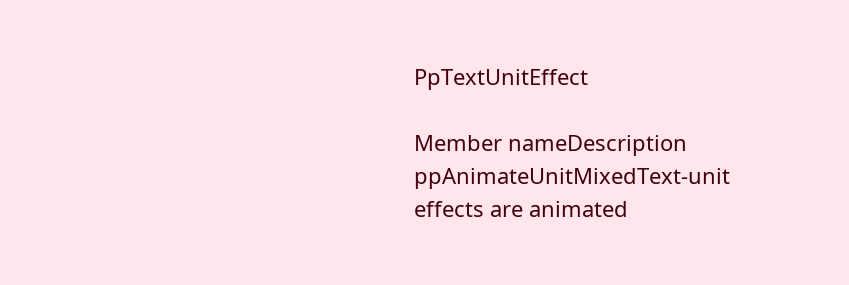PpTextUnitEffect

Member nameDescription
ppAnimateUnitMixedText-unit effects are animated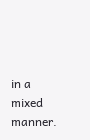in a mixed manner.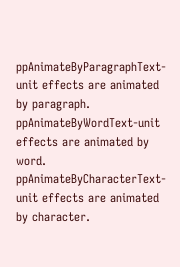ppAnimateByParagraphText-unit effects are animated by paragraph.
ppAnimateByWordText-unit effects are animated by word.
ppAnimateByCharacterText-unit effects are animated by character.